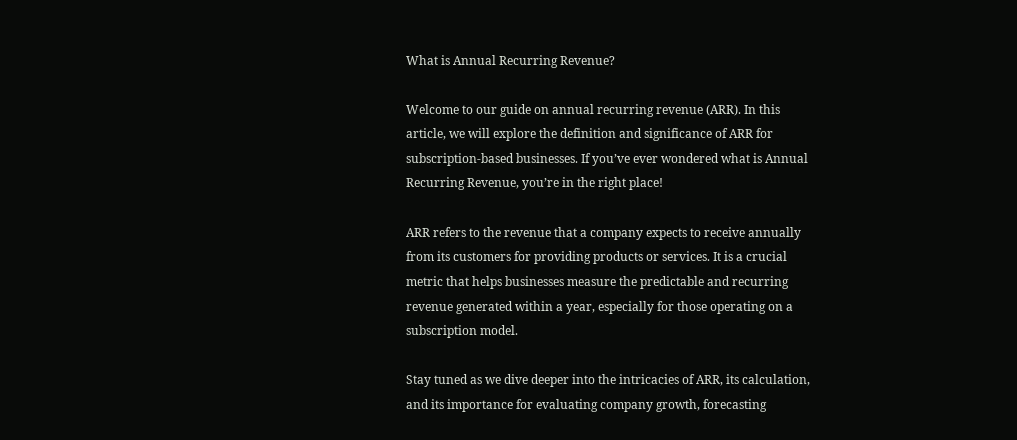What is Annual Recurring Revenue?

Welcome to our guide on annual recurring revenue (ARR). In this article, we will explore the definition and significance of ARR for subscription-based businesses. If you’ve ever wondered what is Annual Recurring Revenue, you’re in the right place!

ARR refers to the revenue that a company expects to receive annually from its customers for providing products or services. It is a crucial metric that helps businesses measure the predictable and recurring revenue generated within a year, especially for those operating on a subscription model.

Stay tuned as we dive deeper into the intricacies of ARR, its calculation, and its importance for evaluating company growth, forecasting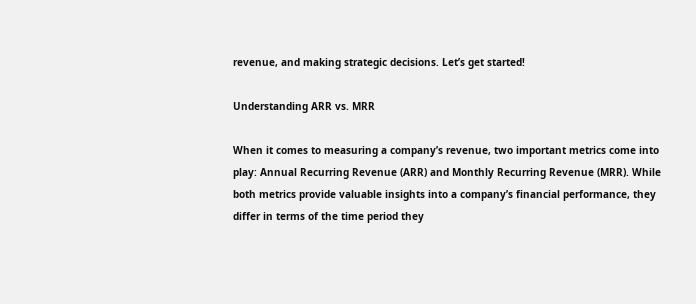revenue, and making strategic decisions. Let’s get started!

Understanding ARR vs. MRR

When it comes to measuring a company’s revenue, two important metrics come into play: Annual Recurring Revenue (ARR) and Monthly Recurring Revenue (MRR). While both metrics provide valuable insights into a company’s financial performance, they differ in terms of the time period they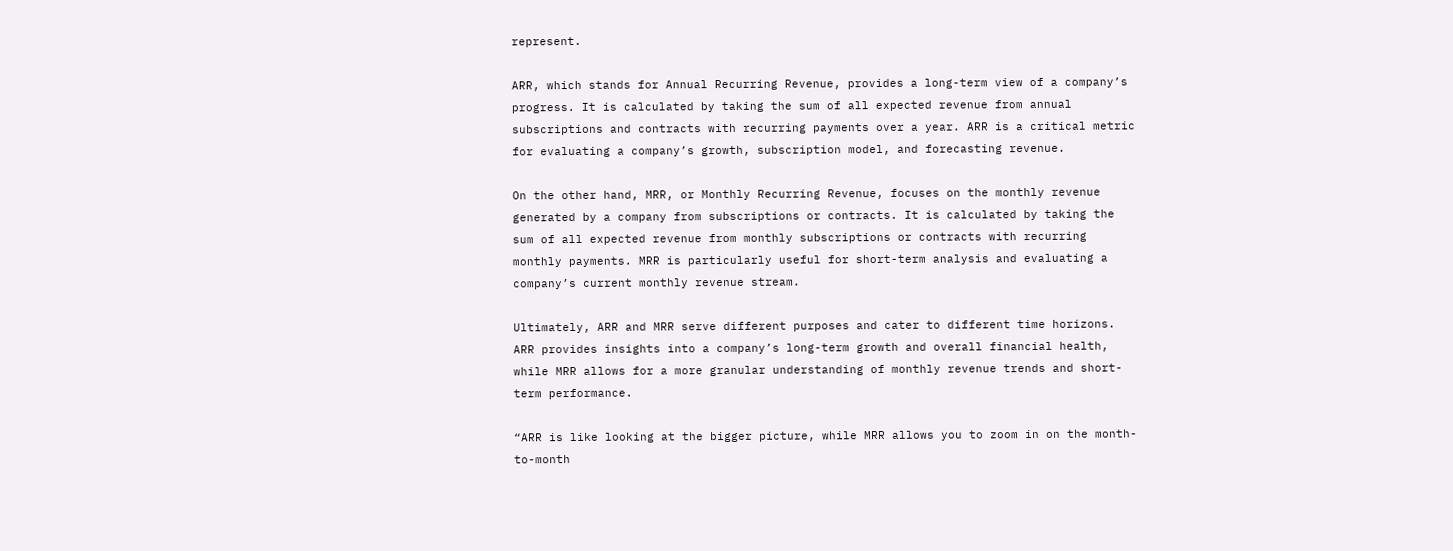represent.

ARR, which stands for Annual Recurring Revenue, provides a long-term view of a company’s progress. It is calculated by taking the sum of all expected revenue from annual subscriptions and contracts with recurring payments over a year. ARR is a critical metric for evaluating a company’s growth, subscription model, and forecasting revenue.

On the other hand, MRR, or Monthly Recurring Revenue, focuses on the monthly revenue generated by a company from subscriptions or contracts. It is calculated by taking the sum of all expected revenue from monthly subscriptions or contracts with recurring monthly payments. MRR is particularly useful for short-term analysis and evaluating a company’s current monthly revenue stream.

Ultimately, ARR and MRR serve different purposes and cater to different time horizons. ARR provides insights into a company’s long-term growth and overall financial health, while MRR allows for a more granular understanding of monthly revenue trends and short-term performance.

“ARR is like looking at the bigger picture, while MRR allows you to zoom in on the month-to-month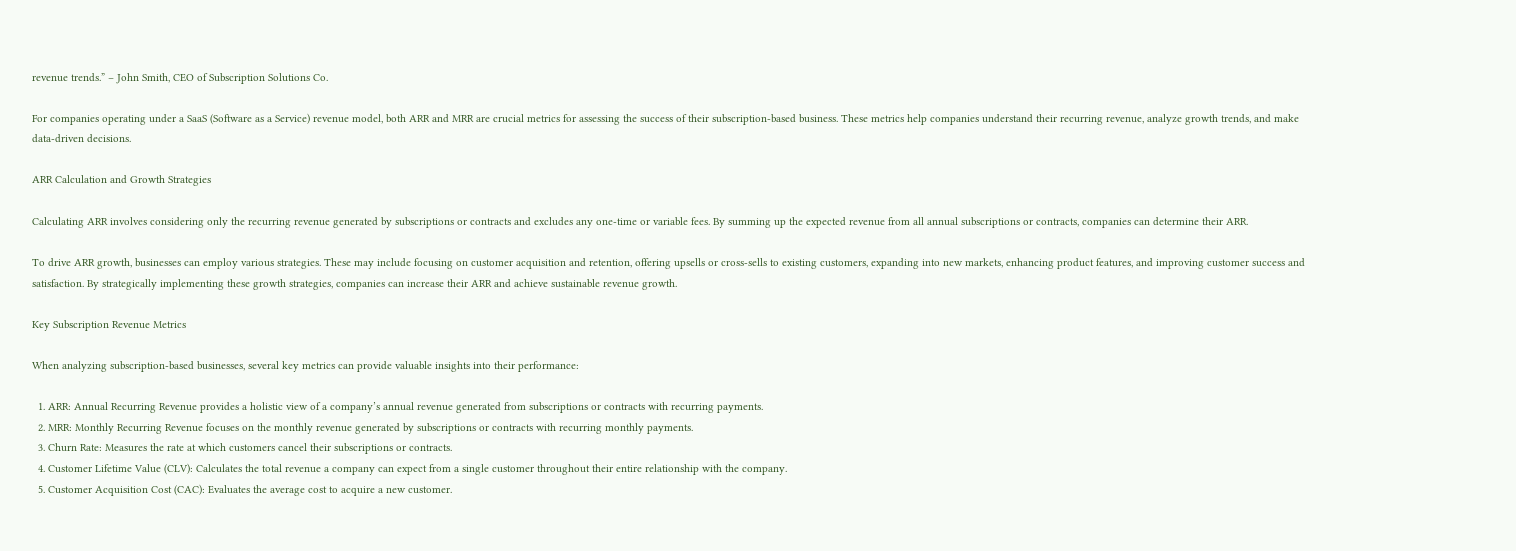revenue trends.” – John Smith, CEO of Subscription Solutions Co.

For companies operating under a SaaS (Software as a Service) revenue model, both ARR and MRR are crucial metrics for assessing the success of their subscription-based business. These metrics help companies understand their recurring revenue, analyze growth trends, and make data-driven decisions.

ARR Calculation and Growth Strategies

Calculating ARR involves considering only the recurring revenue generated by subscriptions or contracts and excludes any one-time or variable fees. By summing up the expected revenue from all annual subscriptions or contracts, companies can determine their ARR.

To drive ARR growth, businesses can employ various strategies. These may include focusing on customer acquisition and retention, offering upsells or cross-sells to existing customers, expanding into new markets, enhancing product features, and improving customer success and satisfaction. By strategically implementing these growth strategies, companies can increase their ARR and achieve sustainable revenue growth.

Key Subscription Revenue Metrics

When analyzing subscription-based businesses, several key metrics can provide valuable insights into their performance:

  1. ARR: Annual Recurring Revenue provides a holistic view of a company’s annual revenue generated from subscriptions or contracts with recurring payments.
  2. MRR: Monthly Recurring Revenue focuses on the monthly revenue generated by subscriptions or contracts with recurring monthly payments.
  3. Churn Rate: Measures the rate at which customers cancel their subscriptions or contracts.
  4. Customer Lifetime Value (CLV): Calculates the total revenue a company can expect from a single customer throughout their entire relationship with the company.
  5. Customer Acquisition Cost (CAC): Evaluates the average cost to acquire a new customer.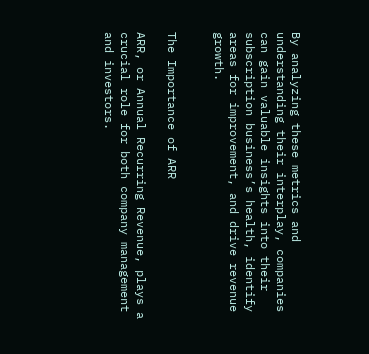By analyzing these metrics and understanding their interplay, companies can gain valuable insights into their subscription business’s health, identify areas for improvement, and drive revenue growth.


The Importance of ARR

ARR, or Annual Recurring Revenue, plays a crucial role for both company management and investors.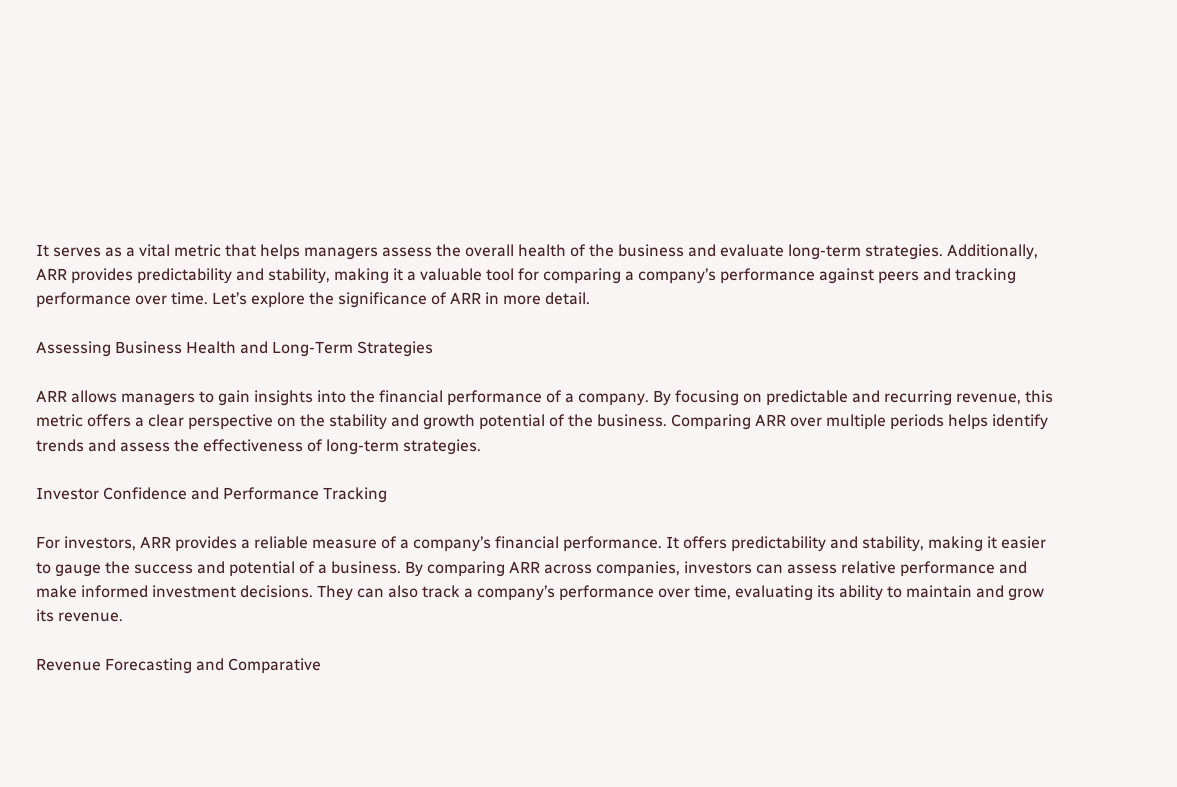It serves as a vital metric that helps managers assess the overall health of the business and evaluate long-term strategies. Additionally, ARR provides predictability and stability, making it a valuable tool for comparing a company’s performance against peers and tracking performance over time. Let’s explore the significance of ARR in more detail.

Assessing Business Health and Long-Term Strategies

ARR allows managers to gain insights into the financial performance of a company. By focusing on predictable and recurring revenue, this metric offers a clear perspective on the stability and growth potential of the business. Comparing ARR over multiple periods helps identify trends and assess the effectiveness of long-term strategies.

Investor Confidence and Performance Tracking

For investors, ARR provides a reliable measure of a company’s financial performance. It offers predictability and stability, making it easier to gauge the success and potential of a business. By comparing ARR across companies, investors can assess relative performance and make informed investment decisions. They can also track a company’s performance over time, evaluating its ability to maintain and grow its revenue.

Revenue Forecasting and Comparative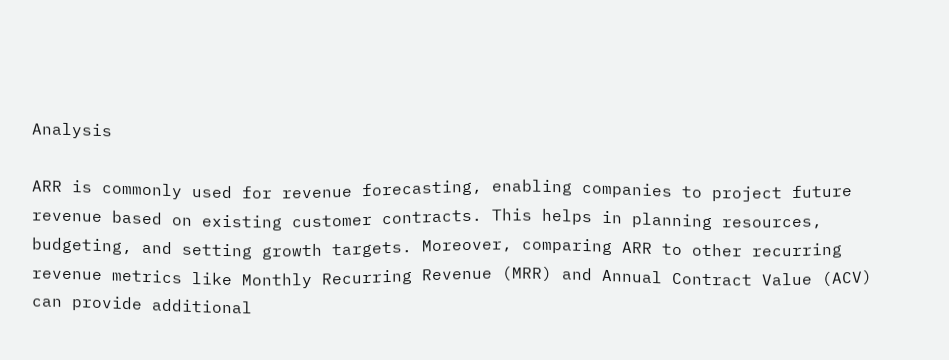Analysis

ARR is commonly used for revenue forecasting, enabling companies to project future revenue based on existing customer contracts. This helps in planning resources, budgeting, and setting growth targets. Moreover, comparing ARR to other recurring revenue metrics like Monthly Recurring Revenue (MRR) and Annual Contract Value (ACV) can provide additional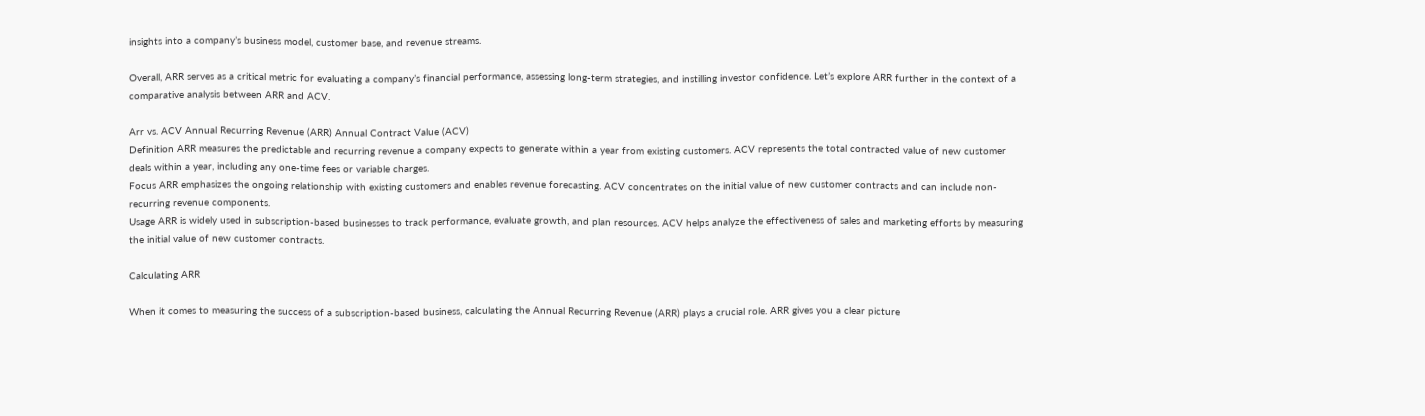insights into a company’s business model, customer base, and revenue streams.

Overall, ARR serves as a critical metric for evaluating a company’s financial performance, assessing long-term strategies, and instilling investor confidence. Let’s explore ARR further in the context of a comparative analysis between ARR and ACV.

Arr vs. ACV Annual Recurring Revenue (ARR) Annual Contract Value (ACV)
Definition ARR measures the predictable and recurring revenue a company expects to generate within a year from existing customers. ACV represents the total contracted value of new customer deals within a year, including any one-time fees or variable charges.
Focus ARR emphasizes the ongoing relationship with existing customers and enables revenue forecasting. ACV concentrates on the initial value of new customer contracts and can include non-recurring revenue components.
Usage ARR is widely used in subscription-based businesses to track performance, evaluate growth, and plan resources. ACV helps analyze the effectiveness of sales and marketing efforts by measuring the initial value of new customer contracts.

Calculating ARR

When it comes to measuring the success of a subscription-based business, calculating the Annual Recurring Revenue (ARR) plays a crucial role. ARR gives you a clear picture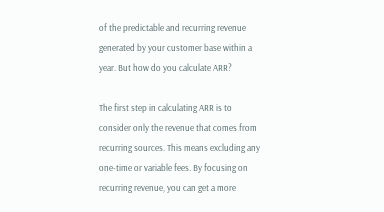of the predictable and recurring revenue generated by your customer base within a year. But how do you calculate ARR?

The first step in calculating ARR is to consider only the revenue that comes from recurring sources. This means excluding any one-time or variable fees. By focusing on recurring revenue, you can get a more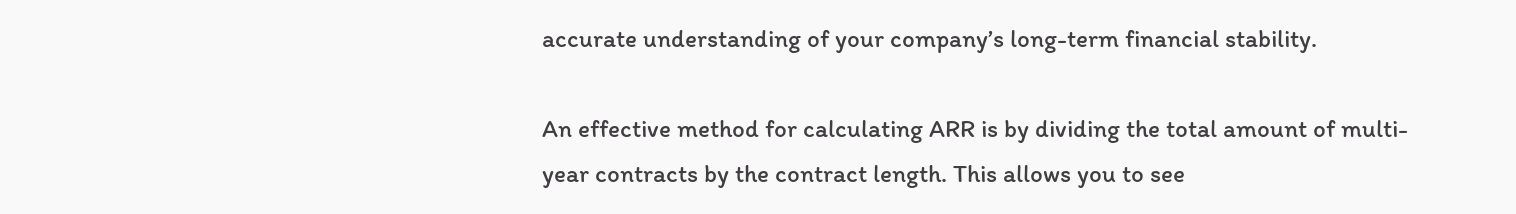accurate understanding of your company’s long-term financial stability.

An effective method for calculating ARR is by dividing the total amount of multi-year contracts by the contract length. This allows you to see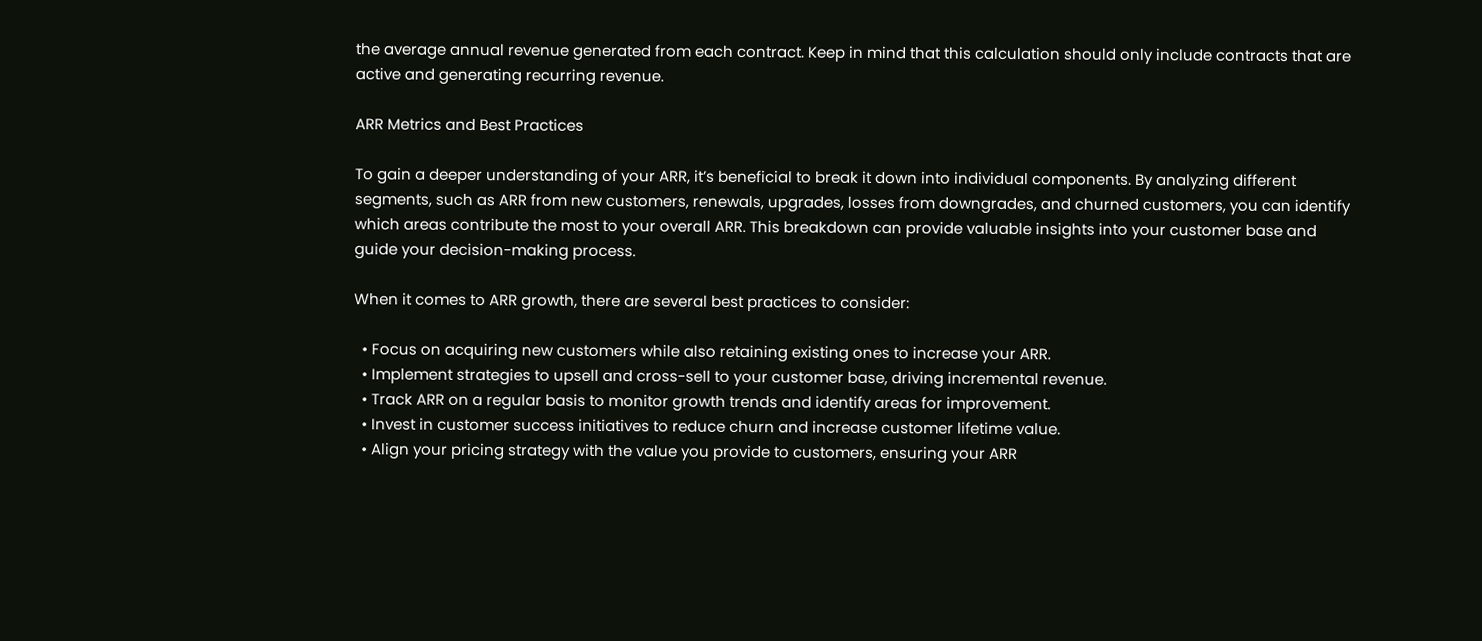the average annual revenue generated from each contract. Keep in mind that this calculation should only include contracts that are active and generating recurring revenue.

ARR Metrics and Best Practices

To gain a deeper understanding of your ARR, it’s beneficial to break it down into individual components. By analyzing different segments, such as ARR from new customers, renewals, upgrades, losses from downgrades, and churned customers, you can identify which areas contribute the most to your overall ARR. This breakdown can provide valuable insights into your customer base and guide your decision-making process.

When it comes to ARR growth, there are several best practices to consider:

  • Focus on acquiring new customers while also retaining existing ones to increase your ARR.
  • Implement strategies to upsell and cross-sell to your customer base, driving incremental revenue.
  • Track ARR on a regular basis to monitor growth trends and identify areas for improvement.
  • Invest in customer success initiatives to reduce churn and increase customer lifetime value.
  • Align your pricing strategy with the value you provide to customers, ensuring your ARR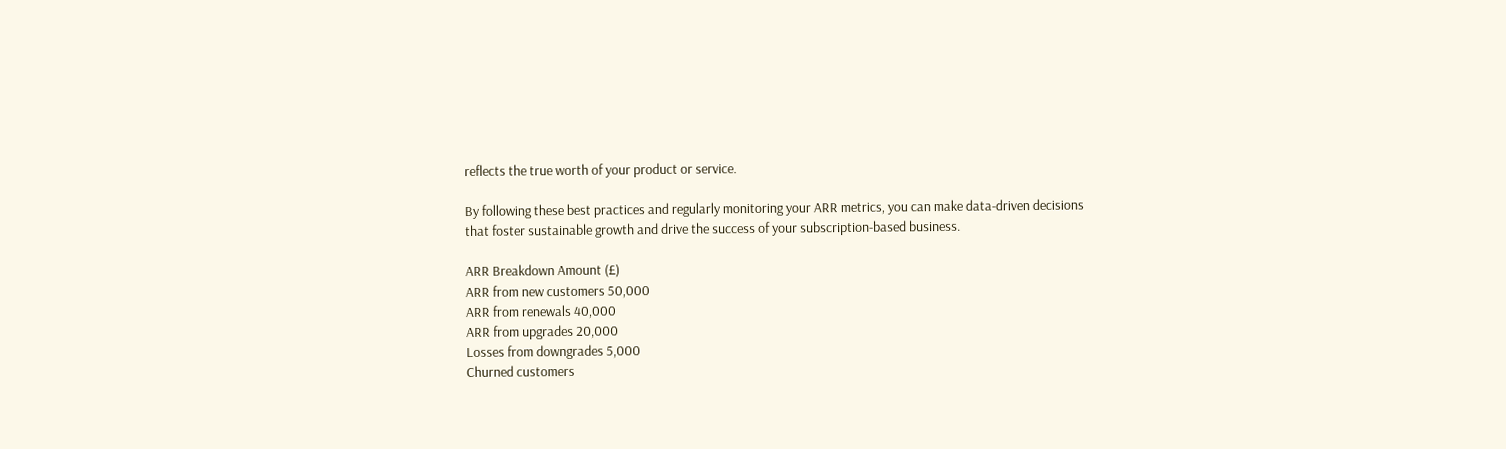reflects the true worth of your product or service.

By following these best practices and regularly monitoring your ARR metrics, you can make data-driven decisions that foster sustainable growth and drive the success of your subscription-based business.

ARR Breakdown Amount (£)
ARR from new customers 50,000
ARR from renewals 40,000
ARR from upgrades 20,000
Losses from downgrades 5,000
Churned customers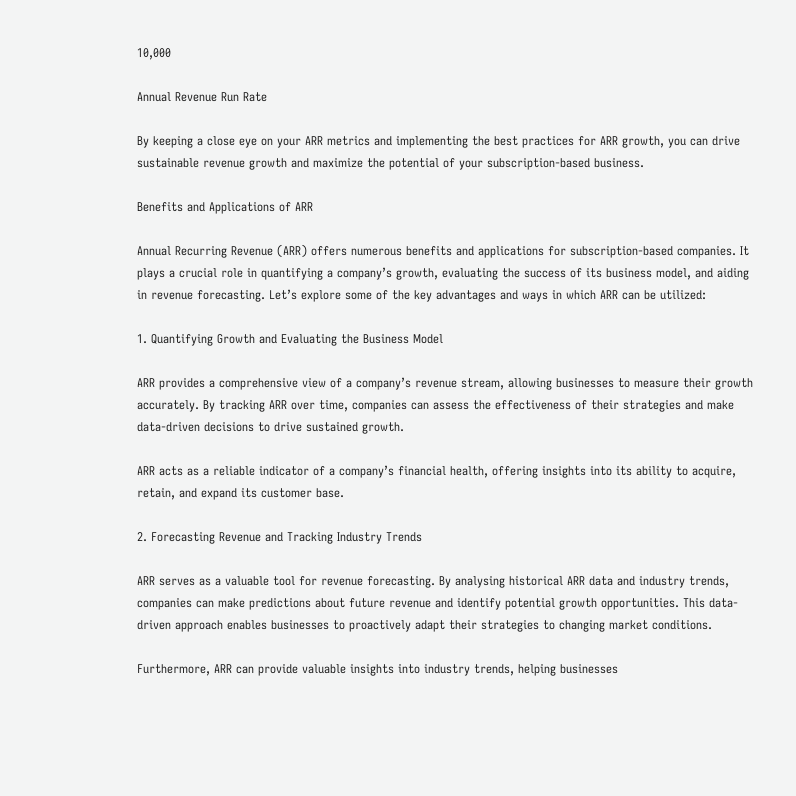10,000

Annual Revenue Run Rate

By keeping a close eye on your ARR metrics and implementing the best practices for ARR growth, you can drive sustainable revenue growth and maximize the potential of your subscription-based business.

Benefits and Applications of ARR

Annual Recurring Revenue (ARR) offers numerous benefits and applications for subscription-based companies. It plays a crucial role in quantifying a company’s growth, evaluating the success of its business model, and aiding in revenue forecasting. Let’s explore some of the key advantages and ways in which ARR can be utilized:

1. Quantifying Growth and Evaluating the Business Model

ARR provides a comprehensive view of a company’s revenue stream, allowing businesses to measure their growth accurately. By tracking ARR over time, companies can assess the effectiveness of their strategies and make data-driven decisions to drive sustained growth.

ARR acts as a reliable indicator of a company’s financial health, offering insights into its ability to acquire, retain, and expand its customer base.

2. Forecasting Revenue and Tracking Industry Trends

ARR serves as a valuable tool for revenue forecasting. By analysing historical ARR data and industry trends, companies can make predictions about future revenue and identify potential growth opportunities. This data-driven approach enables businesses to proactively adapt their strategies to changing market conditions.

Furthermore, ARR can provide valuable insights into industry trends, helping businesses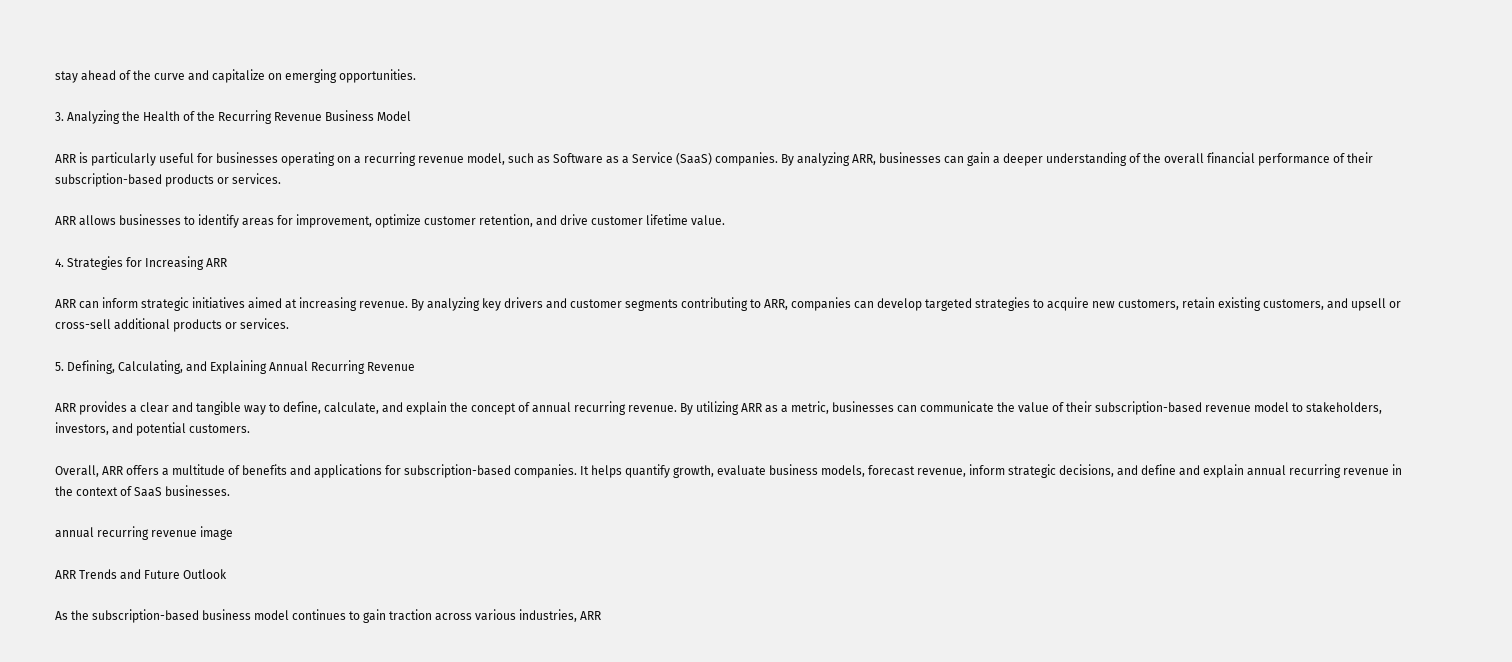stay ahead of the curve and capitalize on emerging opportunities.

3. Analyzing the Health of the Recurring Revenue Business Model

ARR is particularly useful for businesses operating on a recurring revenue model, such as Software as a Service (SaaS) companies. By analyzing ARR, businesses can gain a deeper understanding of the overall financial performance of their subscription-based products or services.

ARR allows businesses to identify areas for improvement, optimize customer retention, and drive customer lifetime value.

4. Strategies for Increasing ARR

ARR can inform strategic initiatives aimed at increasing revenue. By analyzing key drivers and customer segments contributing to ARR, companies can develop targeted strategies to acquire new customers, retain existing customers, and upsell or cross-sell additional products or services.

5. Defining, Calculating, and Explaining Annual Recurring Revenue

ARR provides a clear and tangible way to define, calculate, and explain the concept of annual recurring revenue. By utilizing ARR as a metric, businesses can communicate the value of their subscription-based revenue model to stakeholders, investors, and potential customers.

Overall, ARR offers a multitude of benefits and applications for subscription-based companies. It helps quantify growth, evaluate business models, forecast revenue, inform strategic decisions, and define and explain annual recurring revenue in the context of SaaS businesses.

annual recurring revenue image

ARR Trends and Future Outlook

As the subscription-based business model continues to gain traction across various industries, ARR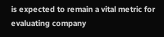is expected to remain a vital metric for evaluating company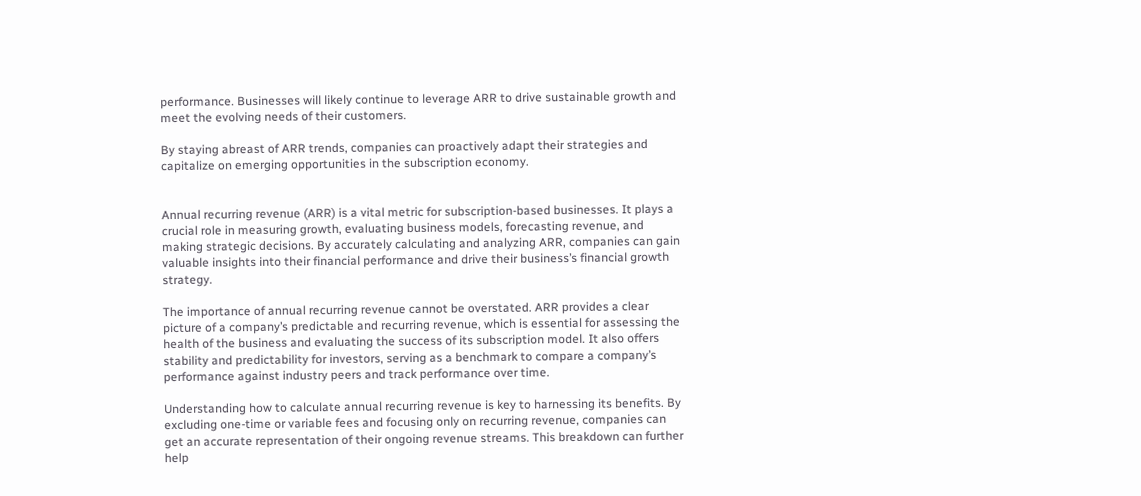performance. Businesses will likely continue to leverage ARR to drive sustainable growth and meet the evolving needs of their customers.

By staying abreast of ARR trends, companies can proactively adapt their strategies and capitalize on emerging opportunities in the subscription economy.


Annual recurring revenue (ARR) is a vital metric for subscription-based businesses. It plays a crucial role in measuring growth, evaluating business models, forecasting revenue, and making strategic decisions. By accurately calculating and analyzing ARR, companies can gain valuable insights into their financial performance and drive their business’s financial growth strategy.

The importance of annual recurring revenue cannot be overstated. ARR provides a clear picture of a company’s predictable and recurring revenue, which is essential for assessing the health of the business and evaluating the success of its subscription model. It also offers stability and predictability for investors, serving as a benchmark to compare a company’s performance against industry peers and track performance over time.

Understanding how to calculate annual recurring revenue is key to harnessing its benefits. By excluding one-time or variable fees and focusing only on recurring revenue, companies can get an accurate representation of their ongoing revenue streams. This breakdown can further help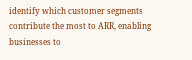identify which customer segments contribute the most to ARR, enabling businesses to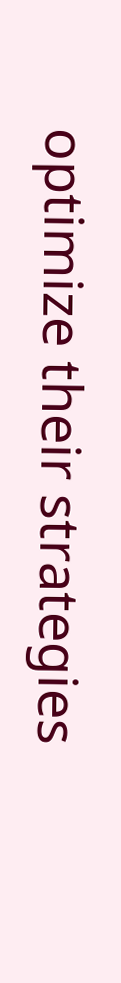optimize their strategies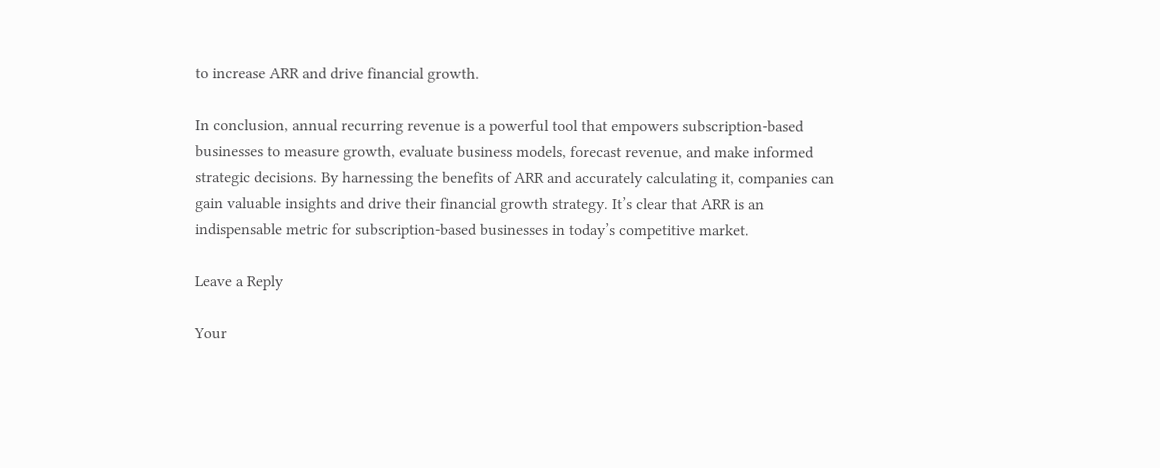to increase ARR and drive financial growth.

In conclusion, annual recurring revenue is a powerful tool that empowers subscription-based businesses to measure growth, evaluate business models, forecast revenue, and make informed strategic decisions. By harnessing the benefits of ARR and accurately calculating it, companies can gain valuable insights and drive their financial growth strategy. It’s clear that ARR is an indispensable metric for subscription-based businesses in today’s competitive market.

Leave a Reply

Your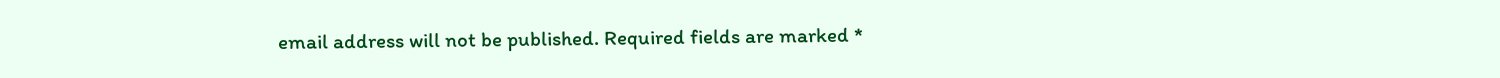email address will not be published. Required fields are marked *